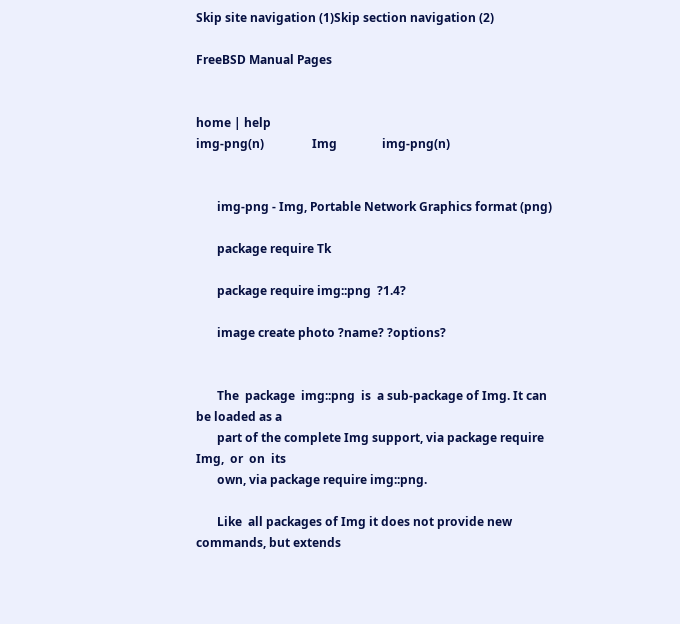Skip site navigation (1)Skip section navigation (2)

FreeBSD Manual Pages


home | help
img-png(n)                Img               img-png(n)


       img-png - Img, Portable Network Graphics format (png)

       package require Tk

       package require img::png  ?1.4?

       image create photo ?name? ?options?


       The  package  img::png  is  a sub-package of Img. It can be loaded as a
       part of the complete Img support, via package require Img,  or  on  its
       own, via package require img::png.

       Like  all packages of Img it does not provide new commands, but extends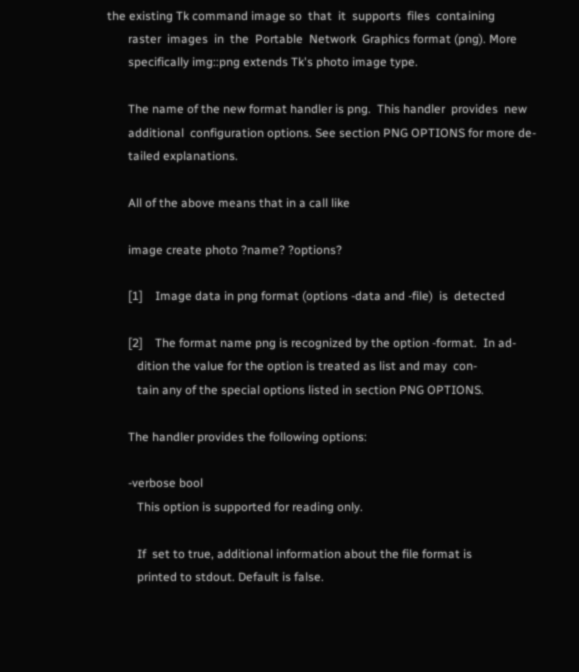the existing Tk command image so  that  it  supports  files  containing
       raster  images  in  the  Portable  Network  Graphics format (png). More
       specifically img::png extends Tk's photo image type.

       The name of the new format handler is png.  This handler  provides  new
       additional  configuration options. See section PNG OPTIONS for more de-
       tailed explanations.

       All of the above means that in a call like

       image create photo ?name? ?options?

       [1]    Image data in png format (options -data and -file)  is  detected

       [2]    The format name png is recognized by the option -format.  In ad-
          dition the value for the option is treated as list and may  con-
          tain any of the special options listed in section PNG OPTIONS.

       The handler provides the following options:

       -verbose bool
          This option is supported for reading only.

          If  set to true, additional information about the file format is
          printed to stdout. Default is false.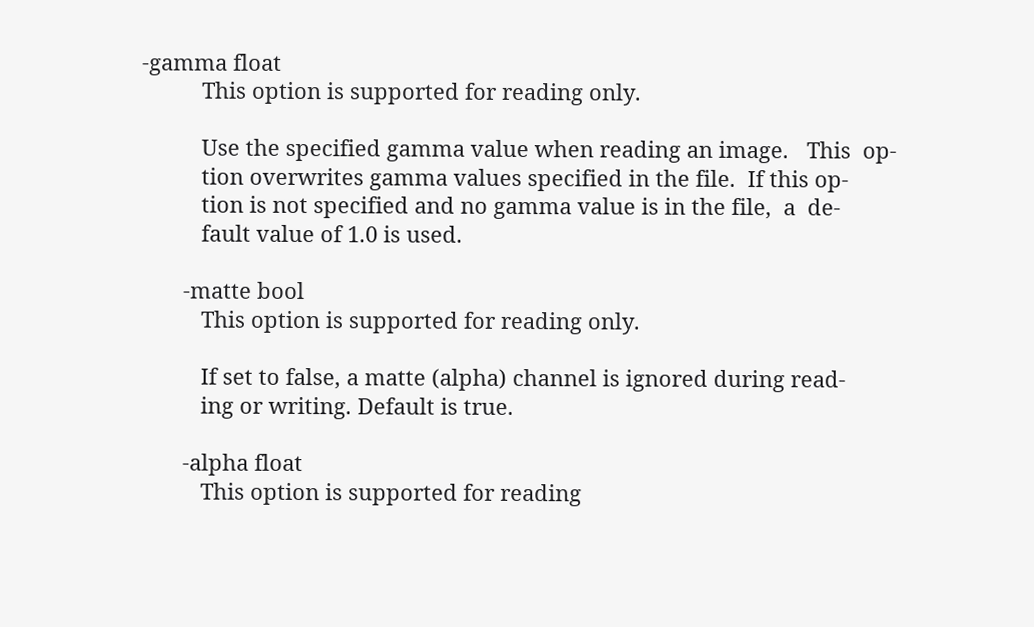-gamma float
          This option is supported for reading only.

          Use the specified gamma value when reading an image.   This  op-
          tion overwrites gamma values specified in the file.  If this op-
          tion is not specified and no gamma value is in the file,  a  de-
          fault value of 1.0 is used.

       -matte bool
          This option is supported for reading only.

          If set to false, a matte (alpha) channel is ignored during read-
          ing or writing. Default is true.

       -alpha float
          This option is supported for reading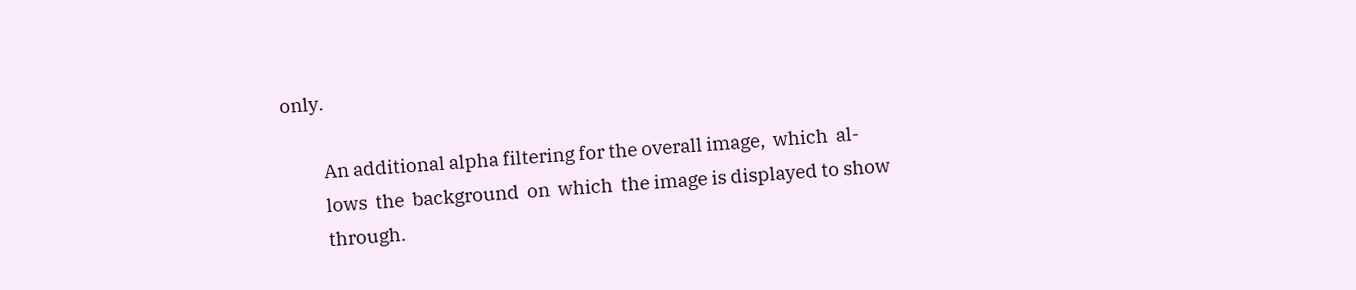only.

          An additional alpha filtering for the overall image,  which  al-
          lows  the  background  on  which  the image is displayed to show
          through.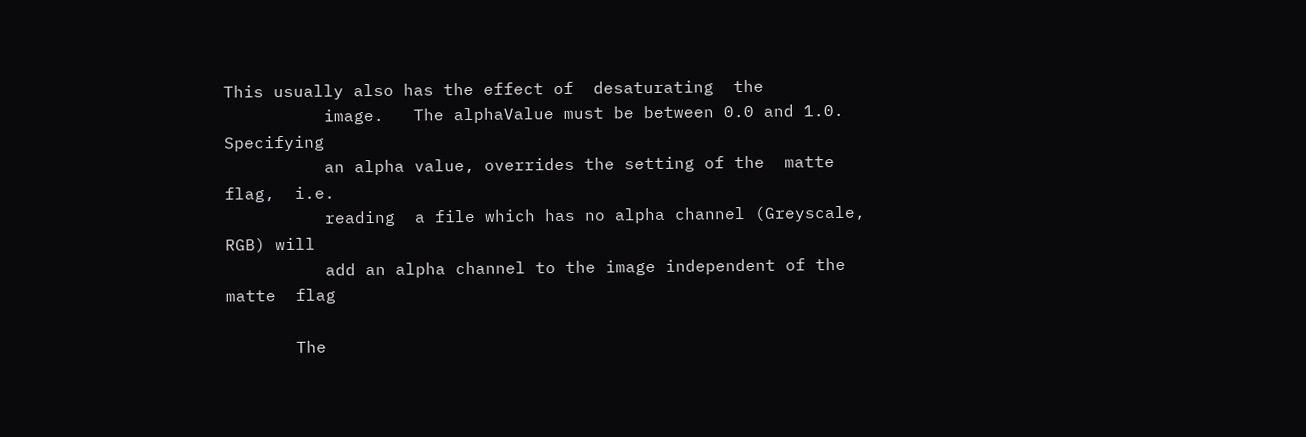This usually also has the effect of  desaturating  the
          image.   The alphaValue must be between 0.0 and 1.0.  Specifying
          an alpha value, overrides the setting of the  matte  flag,  i.e.
          reading  a file which has no alpha channel (Greyscale, RGB) will
          add an alpha channel to the image independent of the matte  flag

       The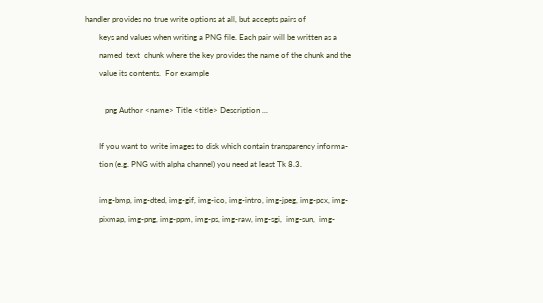handler provides no true write options at all, but accepts pairs of
       keys and values when writing a PNG file. Each pair will be written as a
       named  text  chunk where the key provides the name of the chunk and the
       value its contents.  For example

          png Author <name> Title <title> Description ...

       If you want to write images to disk which contain transparency informa-
       tion (e.g. PNG with alpha channel) you need at least Tk 8.3.

       img-bmp, img-dted, img-gif, img-ico, img-intro, img-jpeg, img-pcx, img-
       pixmap, img-png, img-ppm, img-ps, img-raw, img-sgi,  img-sun,  img-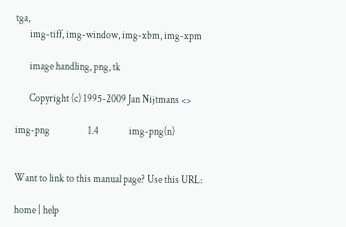tga,
       img-tiff, img-window, img-xbm, img-xpm

       image handling, png, tk

       Copyright (c) 1995-2009 Jan Nijtmans <>

img-png                   1.4               img-png(n)


Want to link to this manual page? Use this URL:

home | help